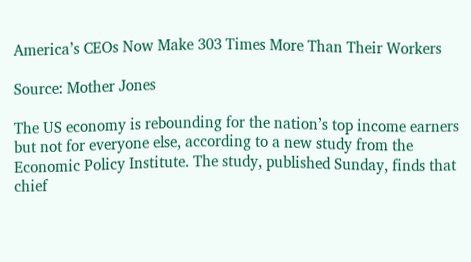America’s CEOs Now Make 303 Times More Than Their Workers

Source: Mother Jones

The US economy is rebounding for the nation’s top income earners but not for everyone else, according to a new study from the Economic Policy Institute. The study, published Sunday, finds that chief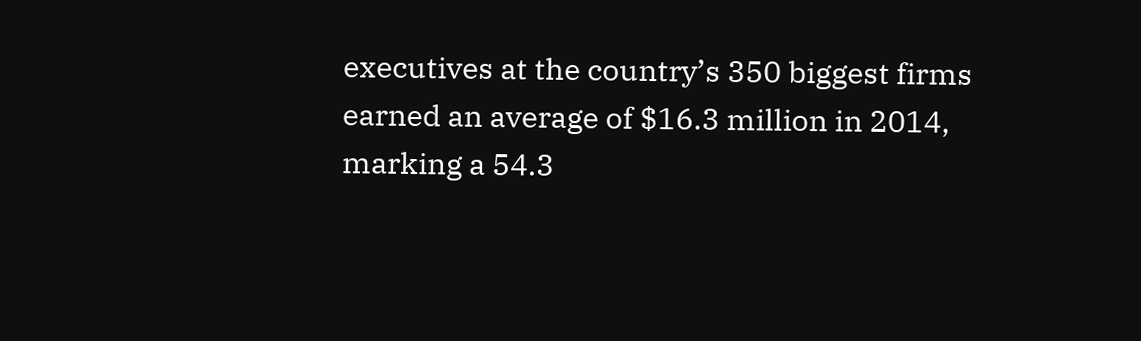executives at the country’s 350 biggest firms earned an average of $16.3 million in 2014, marking a 54.3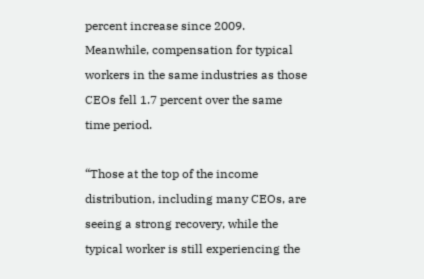percent increase since 2009. Meanwhile, compensation for typical workers in the same industries as those CEOs fell 1.7 percent over the same time period.

“Those at the top of the income distribution, including many CEOs, are seeing a strong recovery, while the typical worker is still experiencing the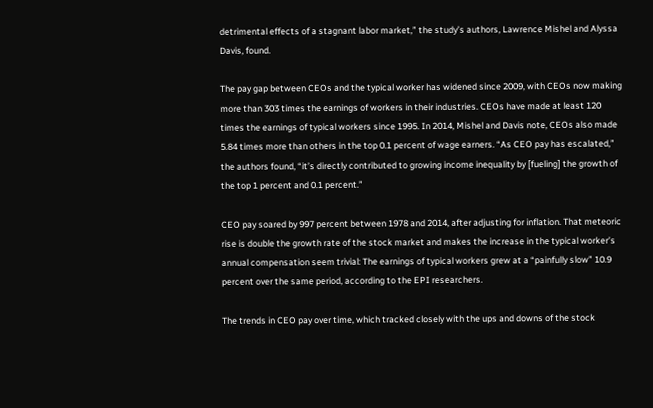detrimental effects of a stagnant labor market,” the study’s authors, Lawrence Mishel and Alyssa Davis, found.

The pay gap between CEOs and the typical worker has widened since 2009, with CEOs now making more than 303 times the earnings of workers in their industries. CEOs have made at least 120 times the earnings of typical workers since 1995. In 2014, Mishel and Davis note, CEOs also made 5.84 times more than others in the top 0.1 percent of wage earners. “As CEO pay has escalated,” the authors found, “it’s directly contributed to growing income inequality by [fueling] the growth of the top 1 percent and 0.1 percent.”

CEO pay soared by 997 percent between 1978 and 2014, after adjusting for inflation. That meteoric rise is double the growth rate of the stock market and makes the increase in the typical worker’s annual compensation seem trivial: The earnings of typical workers grew at a “painfully slow” 10.9 percent over the same period, according to the EPI researchers.

The trends in CEO pay over time, which tracked closely with the ups and downs of the stock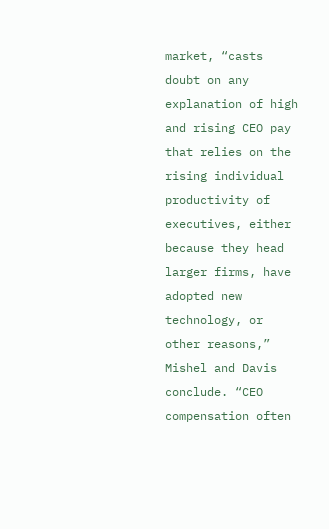market, “casts doubt on any explanation of high and rising CEO pay that relies on the rising individual productivity of executives, either because they head larger firms, have adopted new technology, or other reasons,” Mishel and Davis conclude. “CEO compensation often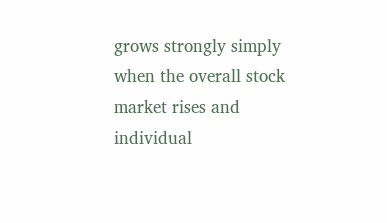grows strongly simply when the overall stock market rises and individual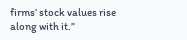firms’ stock values rise along with it.”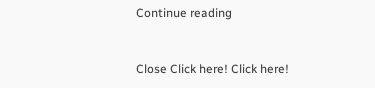Continue reading


Close Click here! Click here!